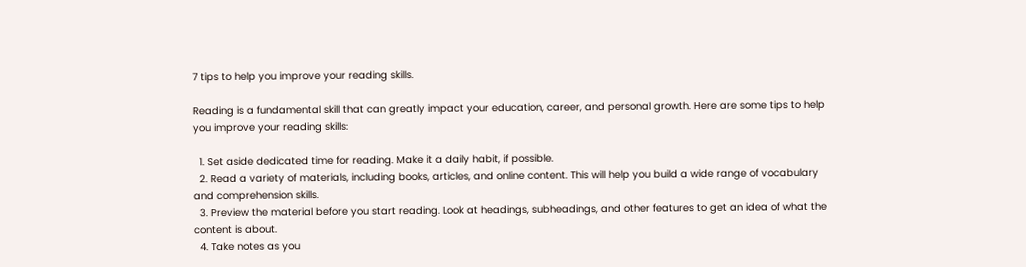7 tips to help you improve your reading skills.

Reading is a fundamental skill that can greatly impact your education, career, and personal growth. Here are some tips to help you improve your reading skills:

  1. Set aside dedicated time for reading. Make it a daily habit, if possible.
  2. Read a variety of materials, including books, articles, and online content. This will help you build a wide range of vocabulary and comprehension skills.
  3. Preview the material before you start reading. Look at headings, subheadings, and other features to get an idea of what the content is about.
  4. Take notes as you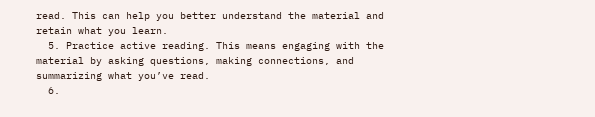read. This can help you better understand the material and retain what you learn.
  5. Practice active reading. This means engaging with the material by asking questions, making connections, and summarizing what you’ve read.
  6.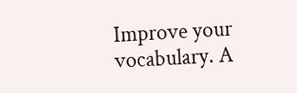Improve your vocabulary. A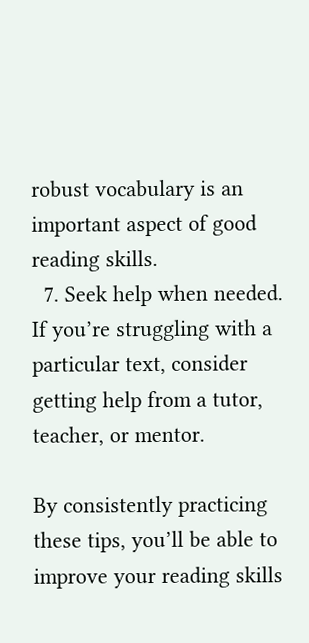robust vocabulary is an important aspect of good reading skills.
  7. Seek help when needed. If you’re struggling with a particular text, consider getting help from a tutor, teacher, or mentor.

By consistently practicing these tips, you’ll be able to improve your reading skills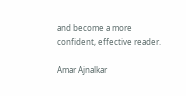and become a more confident, effective reader.

Amar Ajnalkar